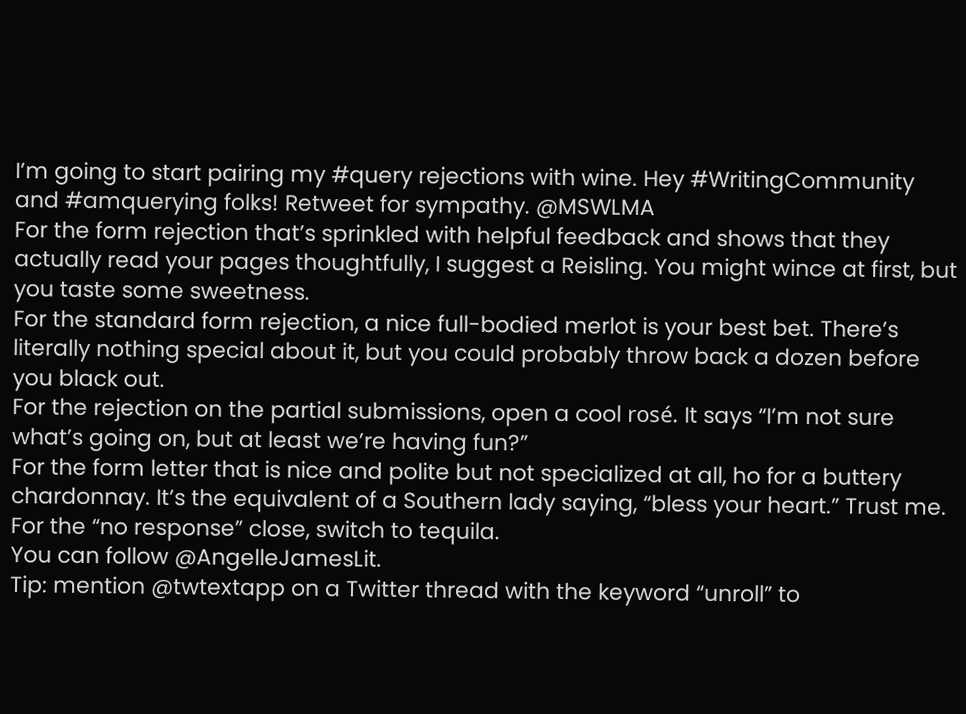I’m going to start pairing my #query rejections with wine. Hey #WritingCommunity and #amquerying folks! Retweet for sympathy. @MSWLMA
For the form rejection that’s sprinkled with helpful feedback and shows that they actually read your pages thoughtfully, I suggest a Reisling. You might wince at first, but you taste some sweetness.
For the standard form rejection, a nice full-bodied merlot is your best bet. There’s literally nothing special about it, but you could probably throw back a dozen before you black out.
For the rejection on the partial submissions, open a cool rosé. It says “I’m not sure what’s going on, but at least we’re having fun?”
For the form letter that is nice and polite but not specialized at all, ho for a buttery chardonnay. It’s the equivalent of a Southern lady saying, “bless your heart.” Trust me.
For the “no response” close, switch to tequila.
You can follow @AngelleJamesLit.
Tip: mention @twtextapp on a Twitter thread with the keyword “unroll” to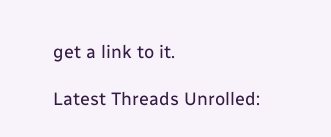get a link to it.

Latest Threads Unrolled: